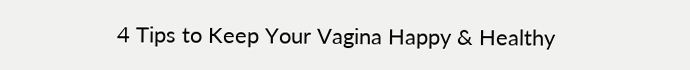4 Tips to Keep Your Vagina Happy & Healthy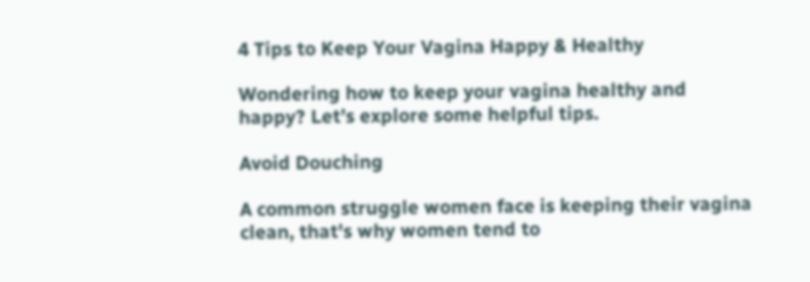4 Tips to Keep Your Vagina Happy & Healthy

Wondering how to keep your vagina healthy and happy? Let’s explore some helpful tips.

Avoid Douching

A common struggle women face is keeping their vagina clean, that's why women tend to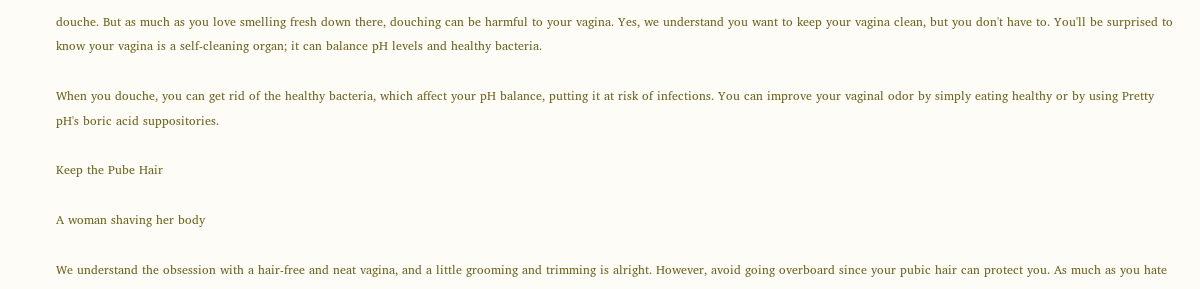douche. But as much as you love smelling fresh down there, douching can be harmful to your vagina. Yes, we understand you want to keep your vagina clean, but you don't have to. You'll be surprised to know your vagina is a self-cleaning organ; it can balance pH levels and healthy bacteria.

When you douche, you can get rid of the healthy bacteria, which affect your pH balance, putting it at risk of infections. You can improve your vaginal odor by simply eating healthy or by using Pretty pH's boric acid suppositories.

Keep the Pube Hair

A woman shaving her body

We understand the obsession with a hair-free and neat vagina, and a little grooming and trimming is alright. However, avoid going overboard since your pubic hair can protect you. As much as you hate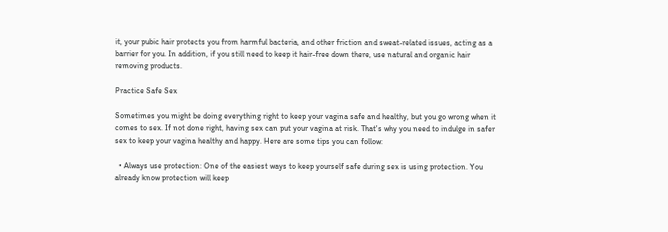it, your pubic hair protects you from harmful bacteria, and other friction and sweat-related issues, acting as a barrier for you. In addition, if you still need to keep it hair-free down there, use natural and organic hair removing products.

Practice Safe Sex

Sometimes you might be doing everything right to keep your vagina safe and healthy, but you go wrong when it comes to sex. If not done right, having sex can put your vagina at risk. That's why you need to indulge in safer sex to keep your vagina healthy and happy. Here are some tips you can follow:

  • Always use protection: One of the easiest ways to keep yourself safe during sex is using protection. You already know protection will keep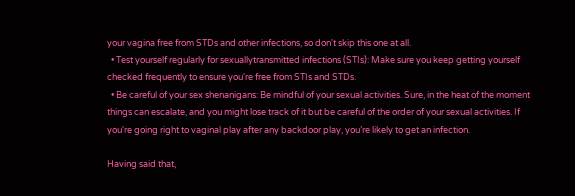your vagina free from STDs and other infections, so don't skip this one at all.
  • Test yourself regularly for sexuallytransmitted infections (STIs): Make sure you keep getting yourself checked frequently to ensure you're free from STIs and STDs.
  • Be careful of your sex shenanigans: Be mindful of your sexual activities. Sure, in the heat of the moment things can escalate, and you might lose track of it but be careful of the order of your sexual activities. If you're going right to vaginal play after any backdoor play, you’re likely to get an infection.

Having said that,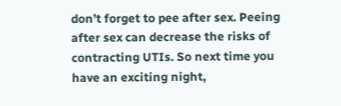don’t forget to pee after sex. Peeing after sex can decrease the risks of contracting UTIs. So next time you have an exciting night,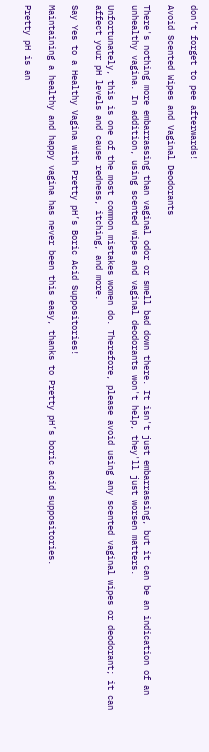don’t forget to pee afterwards!

Avoid Scented Wipes and Vaginal Deodorants

There's nothing more embarrassing than vaginal odor or smell bad down there. It isn't just embarrassing, but it can be an indication of an unhealthy vagina. In addition, using scented wipes and vaginal deodorants won't help, they'll just worsen matters.

Unfortunately, this is one of the most common mistakes women do. Therefore, please avoid using any scented vaginal wipes or deodorant; it can affect your pH levels and cause redness, itching, and more.

Say Yes to a Healthy Vagina with Pretty pH’s Boric Acid Suppositories!

Maintaining a healthy and happy vagina has never been this easy, thanks to Pretty pH’s boric acid suppositories.

Pretty pH is an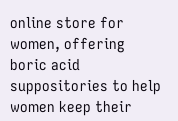online store for women, offering boric acid suppositories to help women keep their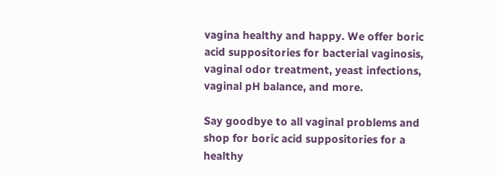vagina healthy and happy. We offer boric acid suppositories for bacterial vaginosis, vaginal odor treatment, yeast infections, vaginal pH balance, and more.

Say goodbye to all vaginal problems and shop for boric acid suppositories for a healthy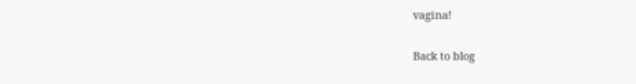vagina!

Back to blog